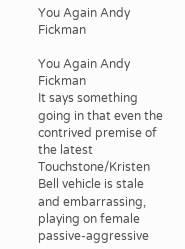You Again Andy Fickman

You Again Andy Fickman
It says something going in that even the contrived premise of the latest Touchstone/Kristen Bell vehicle is stale and embarrassing, playing on female passive-aggressive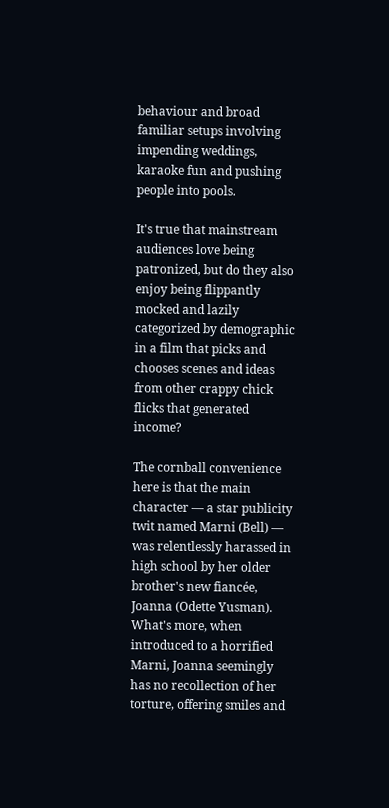behaviour and broad familiar setups involving impending weddings, karaoke fun and pushing people into pools.

It's true that mainstream audiences love being patronized, but do they also enjoy being flippantly mocked and lazily categorized by demographic in a film that picks and chooses scenes and ideas from other crappy chick flicks that generated income?

The cornball convenience here is that the main character ― a star publicity twit named Marni (Bell) ― was relentlessly harassed in high school by her older brother's new fiancée, Joanna (Odette Yusman). What's more, when introduced to a horrified Marni, Joanna seemingly has no recollection of her torture, offering smiles and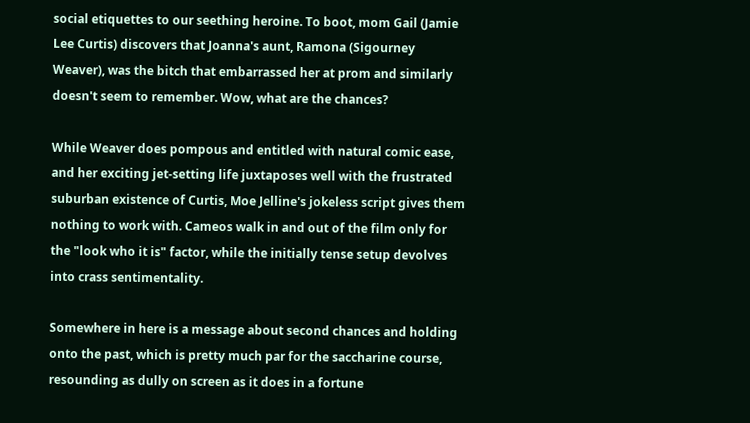social etiquettes to our seething heroine. To boot, mom Gail (Jamie Lee Curtis) discovers that Joanna's aunt, Ramona (Sigourney Weaver), was the bitch that embarrassed her at prom and similarly doesn't seem to remember. Wow, what are the chances?

While Weaver does pompous and entitled with natural comic ease, and her exciting jet-setting life juxtaposes well with the frustrated suburban existence of Curtis, Moe Jelline's jokeless script gives them nothing to work with. Cameos walk in and out of the film only for the "look who it is" factor, while the initially tense setup devolves into crass sentimentality.

Somewhere in here is a message about second chances and holding onto the past, which is pretty much par for the saccharine course, resounding as dully on screen as it does in a fortune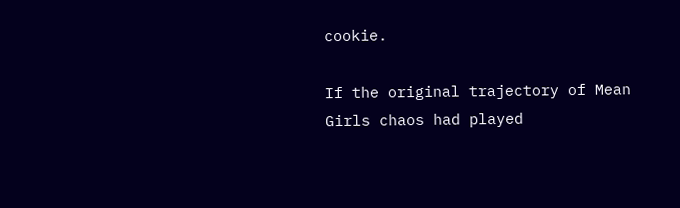cookie.

If the original trajectory of Mean Girls chaos had played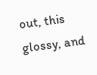out, this glossy, and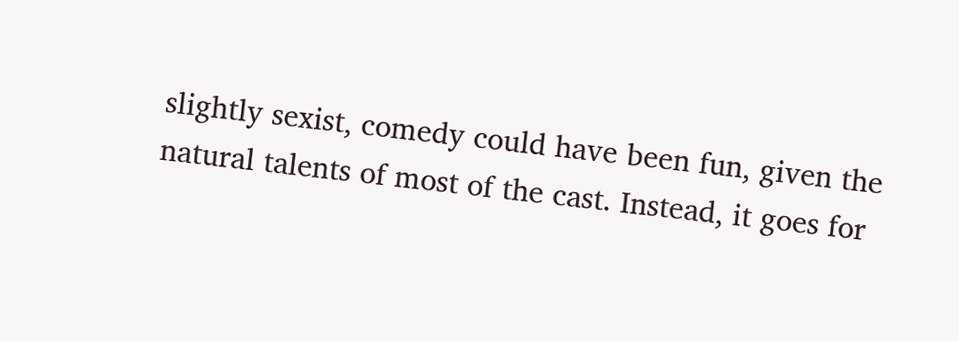slightly sexist, comedy could have been fun, given the natural talents of most of the cast. Instead, it goes for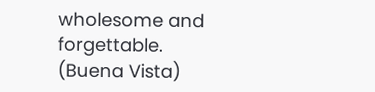wholesome and forgettable. (Buena Vista)